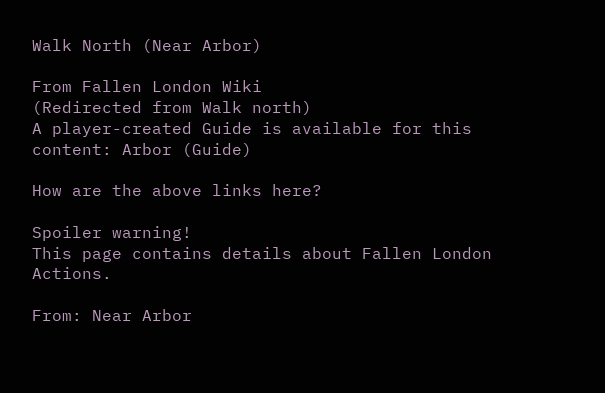Walk North (Near Arbor)

From Fallen London Wiki
(Redirected from Walk north)
A player-created Guide is available for this content: Arbor (Guide)

How are the above links here?

Spoiler warning!
This page contains details about Fallen London Actions.

From: Near Arbor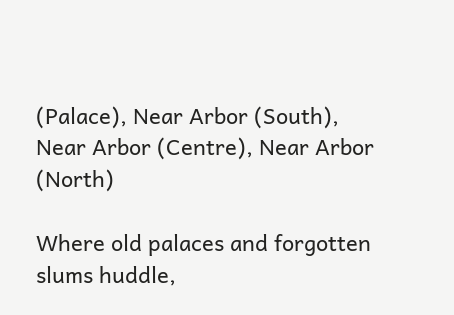(Palace), Near Arbor (South), Near Arbor (Centre), Near Arbor (North)

Where old palaces and forgotten slums huddle,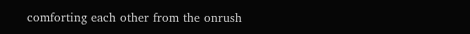comforting each other from the onrush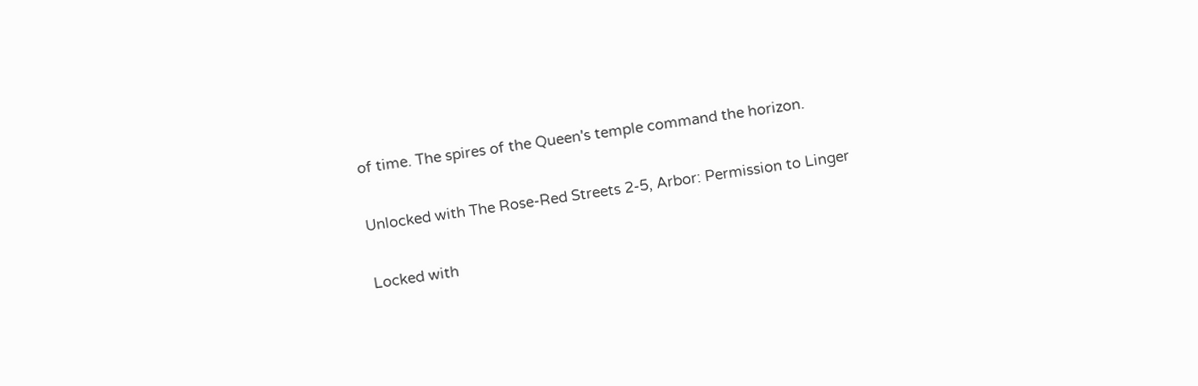of time. The spires of the Queen's temple command the horizon.

Unlocked with The Rose-Red Streets 2-5, Arbor: Permission to Linger

Locked with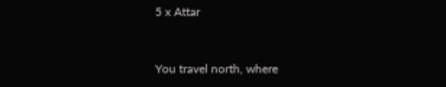5 x Attar



You travel north, where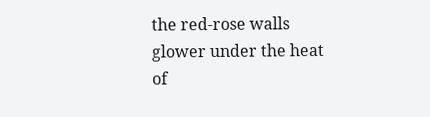the red-rose walls glower under the heat of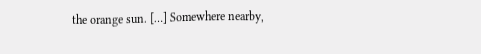the orange sun. […] Somewhere nearby,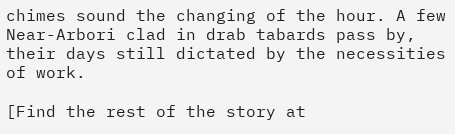chimes sound the changing of the hour. A few Near-Arbori clad in drab tabards pass by, their days still dictated by the necessities of work.

[Find the rest of the story at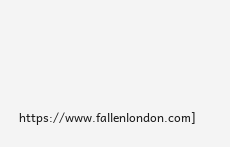https://www.fallenlondon.com]